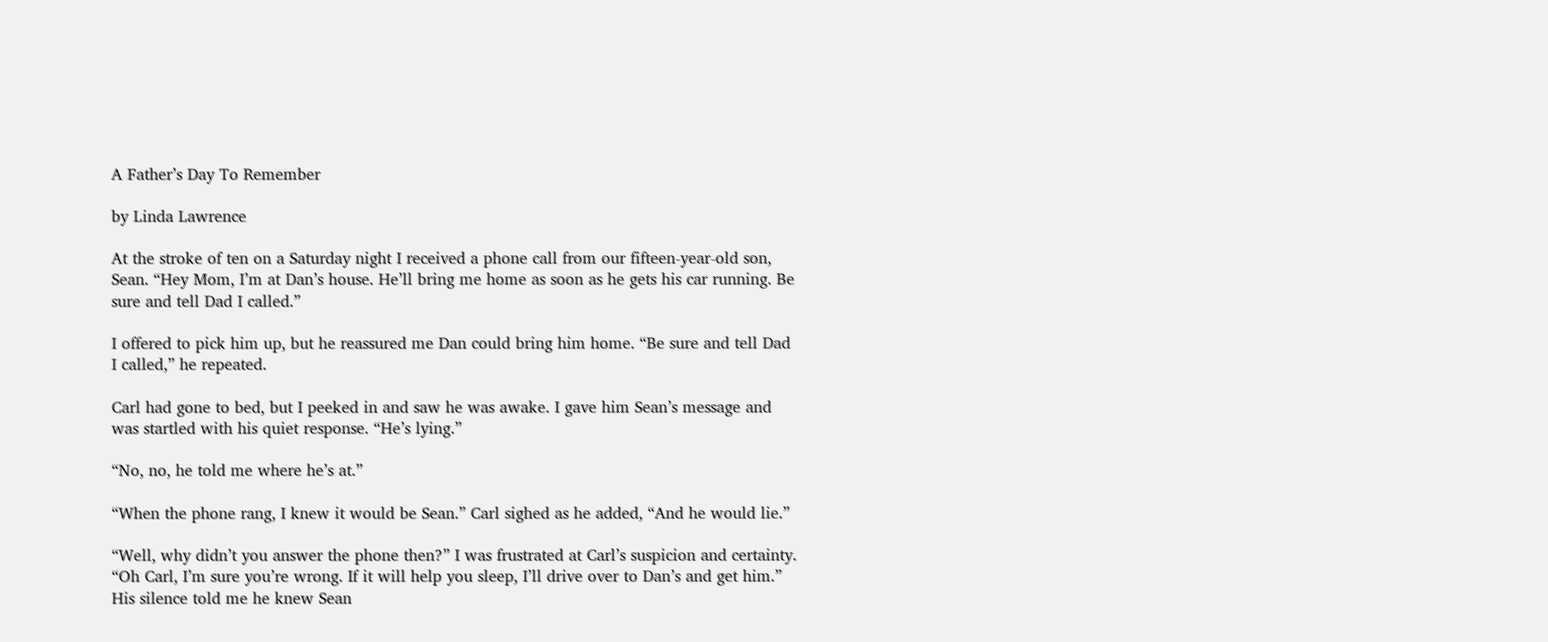A Father’s Day To Remember

by Linda Lawrence

At the stroke of ten on a Saturday night I received a phone call from our fifteen-year-old son, Sean. “Hey Mom, I’m at Dan’s house. He’ll bring me home as soon as he gets his car running. Be sure and tell Dad I called.”

I offered to pick him up, but he reassured me Dan could bring him home. “Be sure and tell Dad I called,” he repeated.

Carl had gone to bed, but I peeked in and saw he was awake. I gave him Sean’s message and was startled with his quiet response. “He’s lying.”

“No, no, he told me where he’s at.”

“When the phone rang, I knew it would be Sean.” Carl sighed as he added, “And he would lie.”

“Well, why didn’t you answer the phone then?” I was frustrated at Carl’s suspicion and certainty. “Oh Carl, I’m sure you’re wrong. If it will help you sleep, I’ll drive over to Dan’s and get him.” His silence told me he knew Sean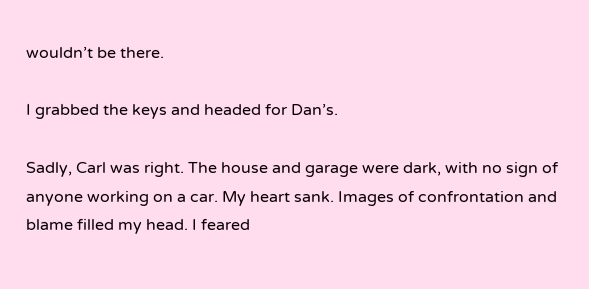wouldn’t be there.

I grabbed the keys and headed for Dan’s.

Sadly, Carl was right. The house and garage were dark, with no sign of anyone working on a car. My heart sank. Images of confrontation and blame filled my head. I feared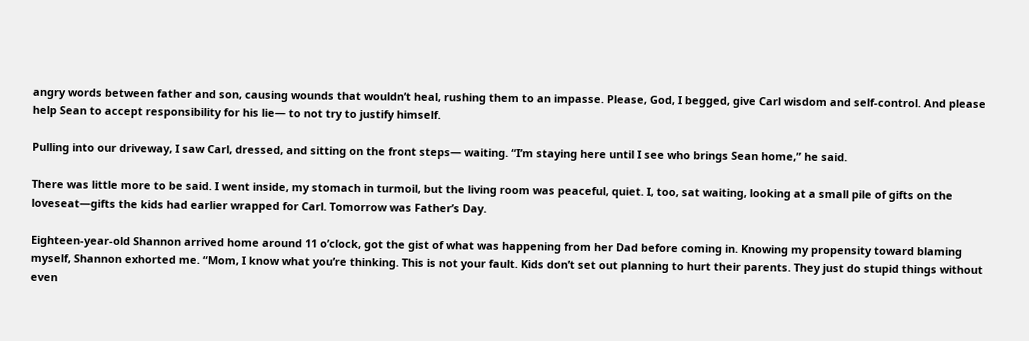angry words between father and son, causing wounds that wouldn’t heal, rushing them to an impasse. Please, God, I begged, give Carl wisdom and self-control. And please help Sean to accept responsibility for his lie— to not try to justify himself.

Pulling into our driveway, I saw Carl, dressed, and sitting on the front steps— waiting. “I’m staying here until I see who brings Sean home,” he said.

There was little more to be said. I went inside, my stomach in turmoil, but the living room was peaceful, quiet. I, too, sat waiting, looking at a small pile of gifts on the loveseat—gifts the kids had earlier wrapped for Carl. Tomorrow was Father’s Day.

Eighteen-year-old Shannon arrived home around 11 o’clock, got the gist of what was happening from her Dad before coming in. Knowing my propensity toward blaming myself, Shannon exhorted me. “Mom, I know what you’re thinking. This is not your fault. Kids don’t set out planning to hurt their parents. They just do stupid things without even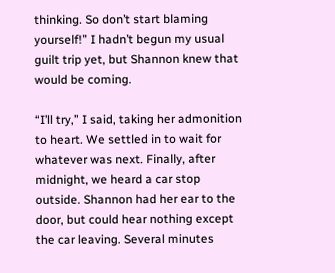thinking. So don’t start blaming yourself!” I hadn’t begun my usual guilt trip yet, but Shannon knew that would be coming.

“I’ll try,” I said, taking her admonition to heart. We settled in to wait for whatever was next. Finally, after midnight, we heard a car stop outside. Shannon had her ear to the door, but could hear nothing except the car leaving. Several minutes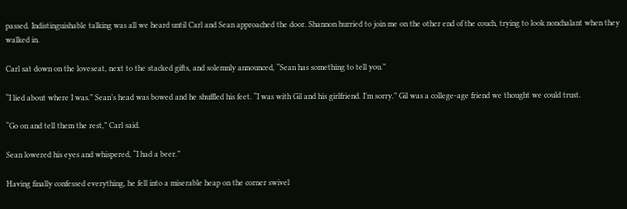passed. Indistinguishable talking was all we heard until Carl and Sean approached the door. Shannon hurried to join me on the other end of the couch, trying to look nonchalant when they walked in.

Carl sat down on the loveseat, next to the stacked gifts, and solemnly announced, “Sean has something to tell you.”

“I lied about where I was.” Sean’s head was bowed and he shuffled his feet. “I was with Gil and his girlfriend. I’m sorry.” Gil was a college-age friend we thought we could trust.

“Go on and tell them the rest,” Carl said.

Sean lowered his eyes and whispered, “I had a beer.”

Having finally confessed everything, he fell into a miserable heap on the corner swivel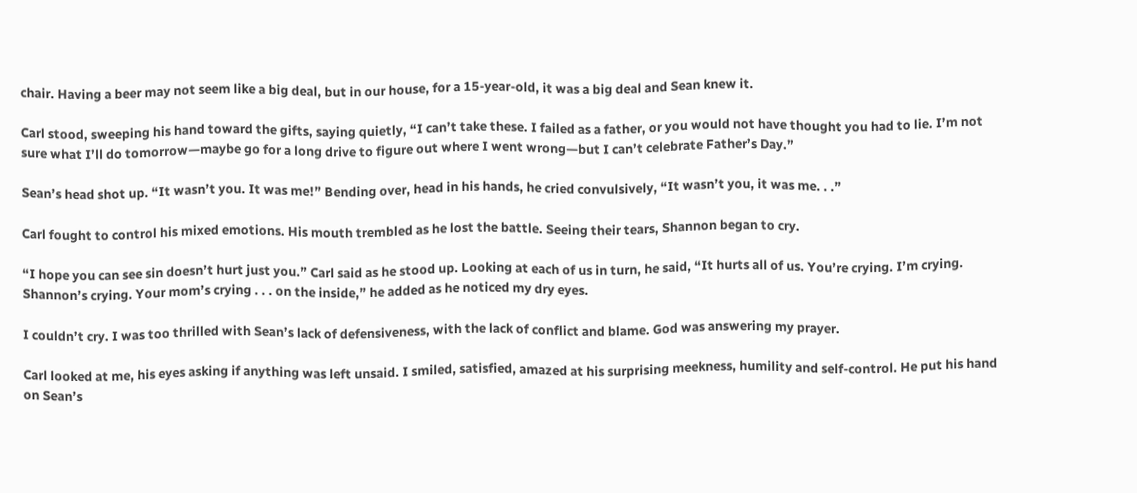chair. Having a beer may not seem like a big deal, but in our house, for a 15-year-old, it was a big deal and Sean knew it.

Carl stood, sweeping his hand toward the gifts, saying quietly, “I can’t take these. I failed as a father, or you would not have thought you had to lie. I’m not sure what I’ll do tomorrow—maybe go for a long drive to figure out where I went wrong—but I can’t celebrate Father’s Day.”

Sean’s head shot up. “It wasn’t you. It was me!” Bending over, head in his hands, he cried convulsively, “It wasn’t you, it was me. . .”

Carl fought to control his mixed emotions. His mouth trembled as he lost the battle. Seeing their tears, Shannon began to cry.

“I hope you can see sin doesn’t hurt just you.” Carl said as he stood up. Looking at each of us in turn, he said, “It hurts all of us. You’re crying. I’m crying. Shannon’s crying. Your mom’s crying . . . on the inside,” he added as he noticed my dry eyes.

I couldn’t cry. I was too thrilled with Sean’s lack of defensiveness, with the lack of conflict and blame. God was answering my prayer.

Carl looked at me, his eyes asking if anything was left unsaid. I smiled, satisfied, amazed at his surprising meekness, humility and self-control. He put his hand on Sean’s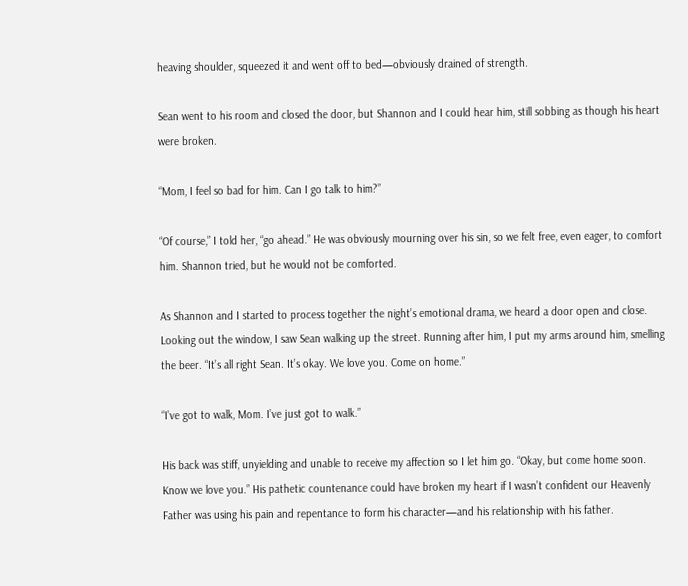heaving shoulder, squeezed it and went off to bed—obviously drained of strength.

Sean went to his room and closed the door, but Shannon and I could hear him, still sobbing as though his heart were broken.

“Mom, I feel so bad for him. Can I go talk to him?”

“Of course,” I told her, “go ahead.” He was obviously mourning over his sin, so we felt free, even eager, to comfort him. Shannon tried, but he would not be comforted.

As Shannon and I started to process together the night’s emotional drama, we heard a door open and close. Looking out the window, I saw Sean walking up the street. Running after him, I put my arms around him, smelling the beer. “It’s all right Sean. It’s okay. We love you. Come on home.”

“I’ve got to walk, Mom. I’ve just got to walk.”

His back was stiff, unyielding and unable to receive my affection so I let him go. “Okay, but come home soon. Know we love you.” His pathetic countenance could have broken my heart if I wasn’t confident our Heavenly Father was using his pain and repentance to form his character—and his relationship with his father.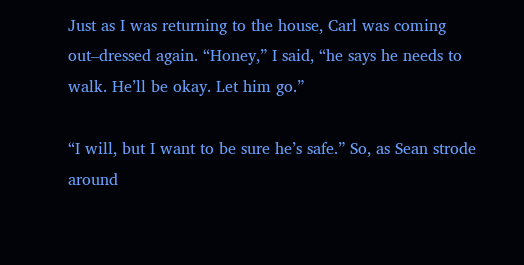Just as I was returning to the house, Carl was coming out–dressed again. “Honey,” I said, “he says he needs to walk. He’ll be okay. Let him go.”

“I will, but I want to be sure he’s safe.” So, as Sean strode around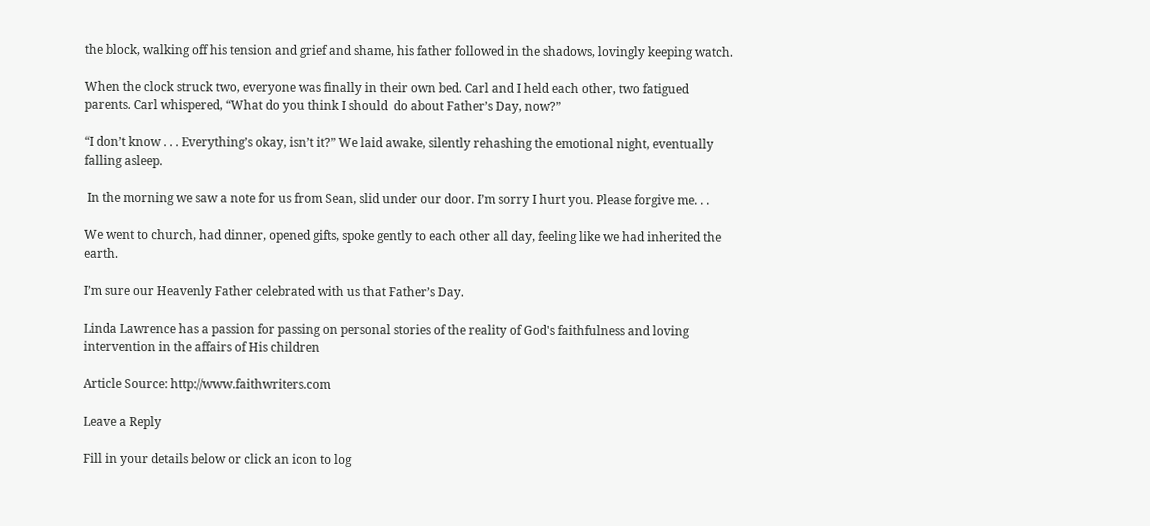the block, walking off his tension and grief and shame, his father followed in the shadows, lovingly keeping watch.

When the clock struck two, everyone was finally in their own bed. Carl and I held each other, two fatigued parents. Carl whispered, “What do you think I should  do about Father’s Day, now?”

“I don’t know . . . Everything’s okay, isn’t it?” We laid awake, silently rehashing the emotional night, eventually falling asleep.

 In the morning we saw a note for us from Sean, slid under our door. I’m sorry I hurt you. Please forgive me. . .

We went to church, had dinner, opened gifts, spoke gently to each other all day, feeling like we had inherited the earth.

I’m sure our Heavenly Father celebrated with us that Father’s Day.

Linda Lawrence has a passion for passing on personal stories of the reality of God's faithfulness and loving intervention in the affairs of His children

Article Source: http://www.faithwriters.com

Leave a Reply

Fill in your details below or click an icon to log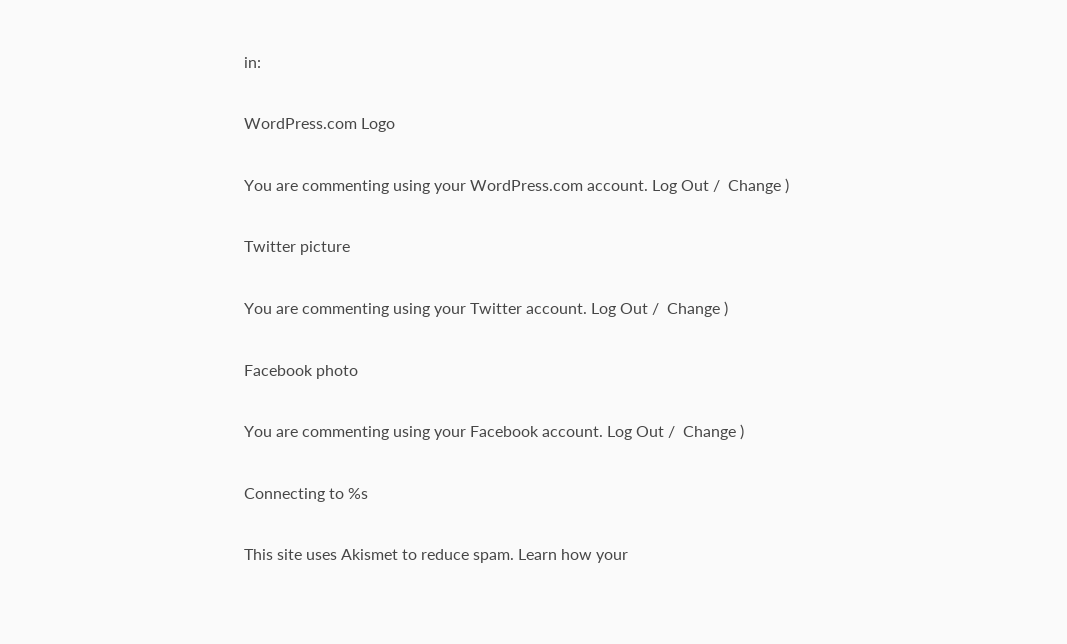in:

WordPress.com Logo

You are commenting using your WordPress.com account. Log Out /  Change )

Twitter picture

You are commenting using your Twitter account. Log Out /  Change )

Facebook photo

You are commenting using your Facebook account. Log Out /  Change )

Connecting to %s

This site uses Akismet to reduce spam. Learn how your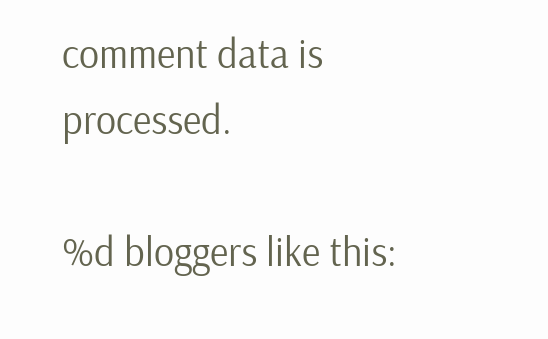comment data is processed.

%d bloggers like this: